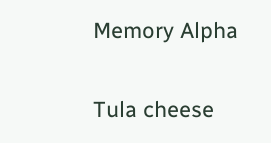Memory Alpha

Tula cheese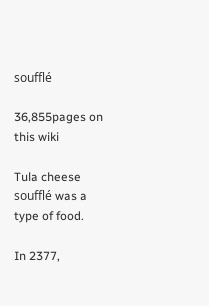soufflé

36,855pages on
this wiki

Tula cheese soufflé was a type of food.

In 2377,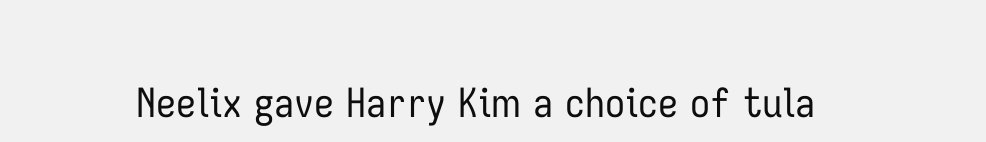Neelix gave Harry Kim a choice of tula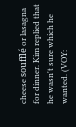cheese soufflé or lasagna for dinner. Kim replied that he wasn't sure which he wanted. (VOY: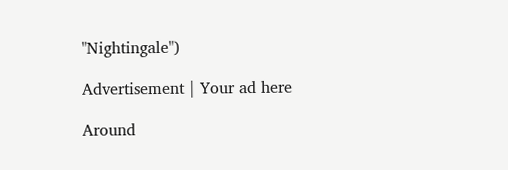"Nightingale")

Advertisement | Your ad here

Around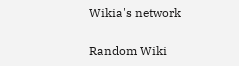Wikia's network

Random Wiki